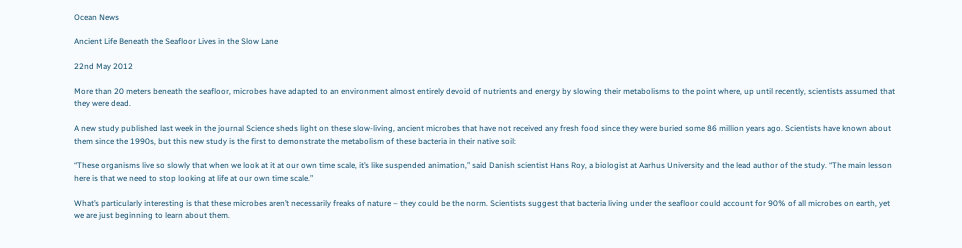Ocean News

Ancient Life Beneath the Seafloor Lives in the Slow Lane

22nd May 2012

More than 20 meters beneath the seafloor, microbes have adapted to an environment almost entirely devoid of nutrients and energy by slowing their metabolisms to the point where, up until recently, scientists assumed that they were dead.

A new study published last week in the journal Science sheds light on these slow-living, ancient microbes that have not received any fresh food since they were buried some 86 million years ago. Scientists have known about them since the 1990s, but this new study is the first to demonstrate the metabolism of these bacteria in their native soil:

“These organisms live so slowly that when we look at it at our own time scale, it’s like suspended animation,” said Danish scientist Hans Roy, a biologist at Aarhus University and the lead author of the study. “The main lesson here is that we need to stop looking at life at our own time scale.”

What’s particularly interesting is that these microbes aren’t necessarily freaks of nature – they could be the norm. Scientists suggest that bacteria living under the seafloor could account for 90% of all microbes on earth, yet we are just beginning to learn about them.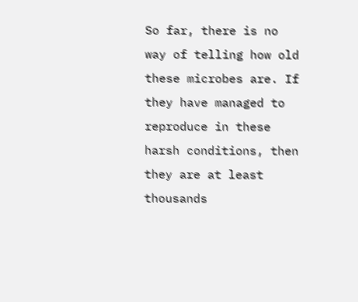So far, there is no way of telling how old these microbes are. If they have managed to reproduce in these harsh conditions, then they are at least thousands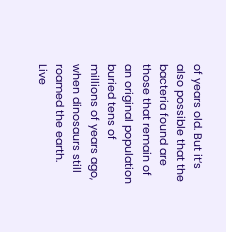of years old. But it’s also possible that the bacteria found are those that remain of an original population buried tens of millions of years ago, when dinosaurs still roamed the earth. Live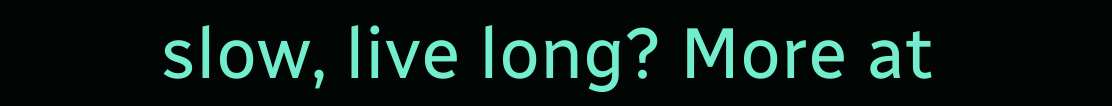slow, live long? More at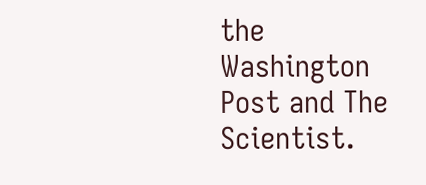the Washington Post and The Scientist.